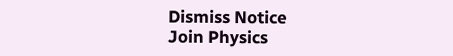Dismiss Notice
Join Physics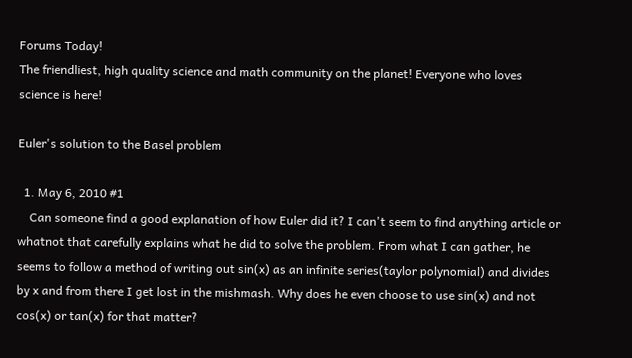Forums Today!
The friendliest, high quality science and math community on the planet! Everyone who loves science is here!

Euler's solution to the Basel problem

  1. May 6, 2010 #1
    Can someone find a good explanation of how Euler did it? I can't seem to find anything article or whatnot that carefully explains what he did to solve the problem. From what I can gather, he seems to follow a method of writing out sin(x) as an infinite series(taylor polynomial) and divides by x and from there I get lost in the mishmash. Why does he even choose to use sin(x) and not cos(x) or tan(x) for that matter?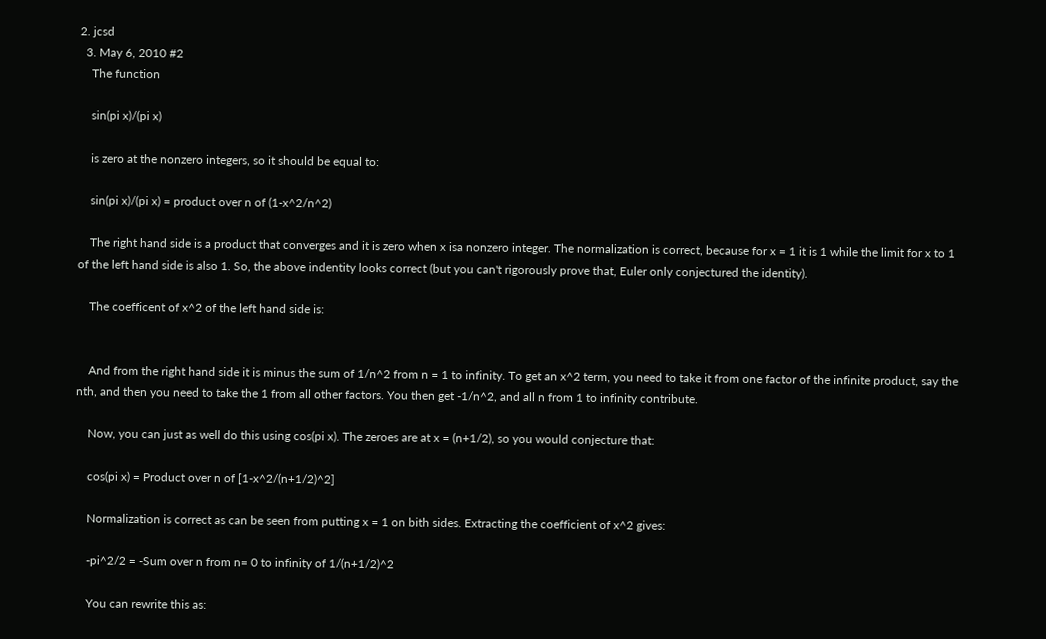2. jcsd
  3. May 6, 2010 #2
    The function

    sin(pi x)/(pi x)

    is zero at the nonzero integers, so it should be equal to:

    sin(pi x)/(pi x) = product over n of (1-x^2/n^2)

    The right hand side is a product that converges and it is zero when x isa nonzero integer. The normalization is correct, because for x = 1 it is 1 while the limit for x to 1 of the left hand side is also 1. So, the above indentity looks correct (but you can't rigorously prove that, Euler only conjectured the identity).

    The coefficent of x^2 of the left hand side is:


    And from the right hand side it is minus the sum of 1/n^2 from n = 1 to infinity. To get an x^2 term, you need to take it from one factor of the infinite product, say the nth, and then you need to take the 1 from all other factors. You then get -1/n^2, and all n from 1 to infinity contribute.

    Now, you can just as well do this using cos(pi x). The zeroes are at x = (n+1/2), so you would conjecture that:

    cos(pi x) = Product over n of [1-x^2/(n+1/2)^2]

    Normalization is correct as can be seen from putting x = 1 on bith sides. Extracting the coefficient of x^2 gives:

    -pi^2/2 = -Sum over n from n= 0 to infinity of 1/(n+1/2)^2

    You can rewrite this as: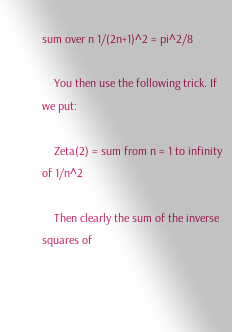sum over n 1/(2n+1)^2 = pi^2/8

    You then use the following trick. If we put:

    Zeta(2) = sum from n = 1 to infinity of 1/n^2

    Then clearly the sum of the inverse squares of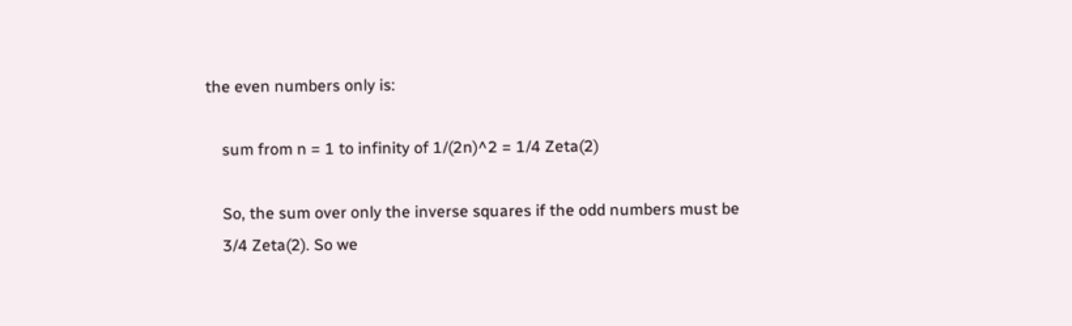the even numbers only is:

    sum from n = 1 to infinity of 1/(2n)^2 = 1/4 Zeta(2)

    So, the sum over only the inverse squares if the odd numbers must be
    3/4 Zeta(2). So we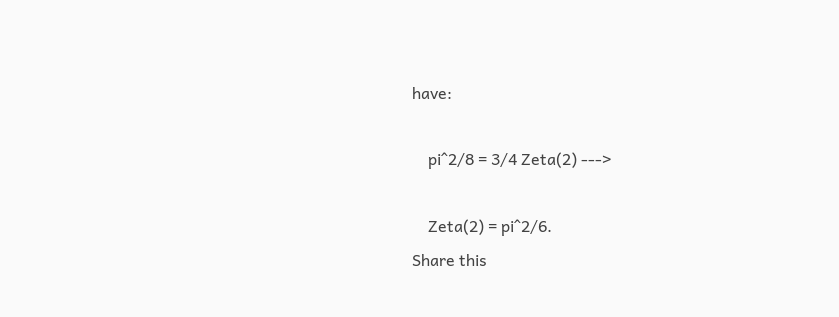have:

    pi^2/8 = 3/4 Zeta(2) --->

    Zeta(2) = pi^2/6.
Share this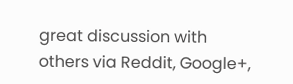great discussion with others via Reddit, Google+,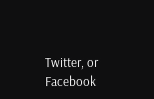Twitter, or Facebook